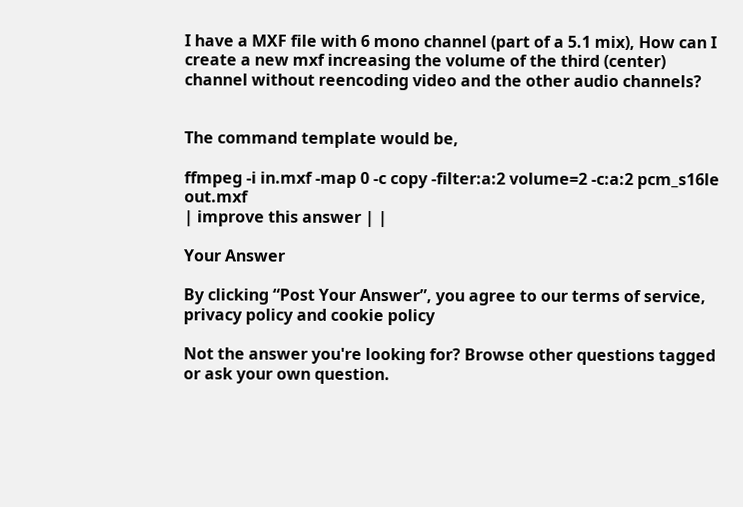I have a MXF file with 6 mono channel (part of a 5.1 mix), How can I create a new mxf increasing the volume of the third (center) channel without reencoding video and the other audio channels?


The command template would be,

ffmpeg -i in.mxf -map 0 -c copy -filter:a:2 volume=2 -c:a:2 pcm_s16le out.mxf
| improve this answer | |

Your Answer

By clicking “Post Your Answer”, you agree to our terms of service, privacy policy and cookie policy

Not the answer you're looking for? Browse other questions tagged or ask your own question.